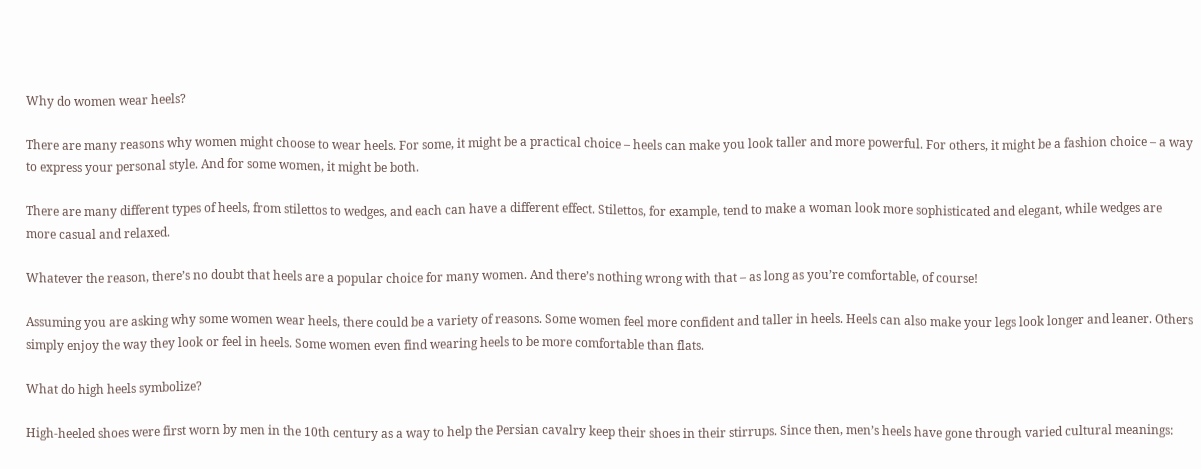Why do women wear heels?

There are many reasons why women might choose to wear heels. For some, it might be a practical choice – heels can make you look taller and more powerful. For others, it might be a fashion choice – a way to express your personal style. And for some women, it might be both.

There are many different types of heels, from stilettos to wedges, and each can have a different effect. Stilettos, for example, tend to make a woman look more sophisticated and elegant, while wedges are more casual and relaxed.

Whatever the reason, there’s no doubt that heels are a popular choice for many women. And there’s nothing wrong with that – as long as you’re comfortable, of course!

Assuming you are asking why some women wear heels, there could be a variety of reasons. Some women feel more confident and taller in heels. Heels can also make your legs look longer and leaner. Others simply enjoy the way they look or feel in heels. Some women even find wearing heels to be more comfortable than flats.

What do high heels symbolize?

High-heeled shoes were first worn by men in the 10th century as a way to help the Persian cavalry keep their shoes in their stirrups. Since then, men’s heels have gone through varied cultural meanings: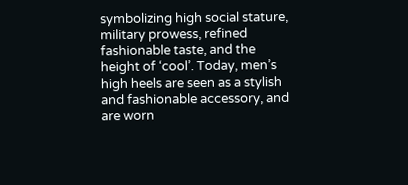symbolizing high social stature, military prowess, refined fashionable taste, and the height of ‘cool’. Today, men’s high heels are seen as a stylish and fashionable accessory, and are worn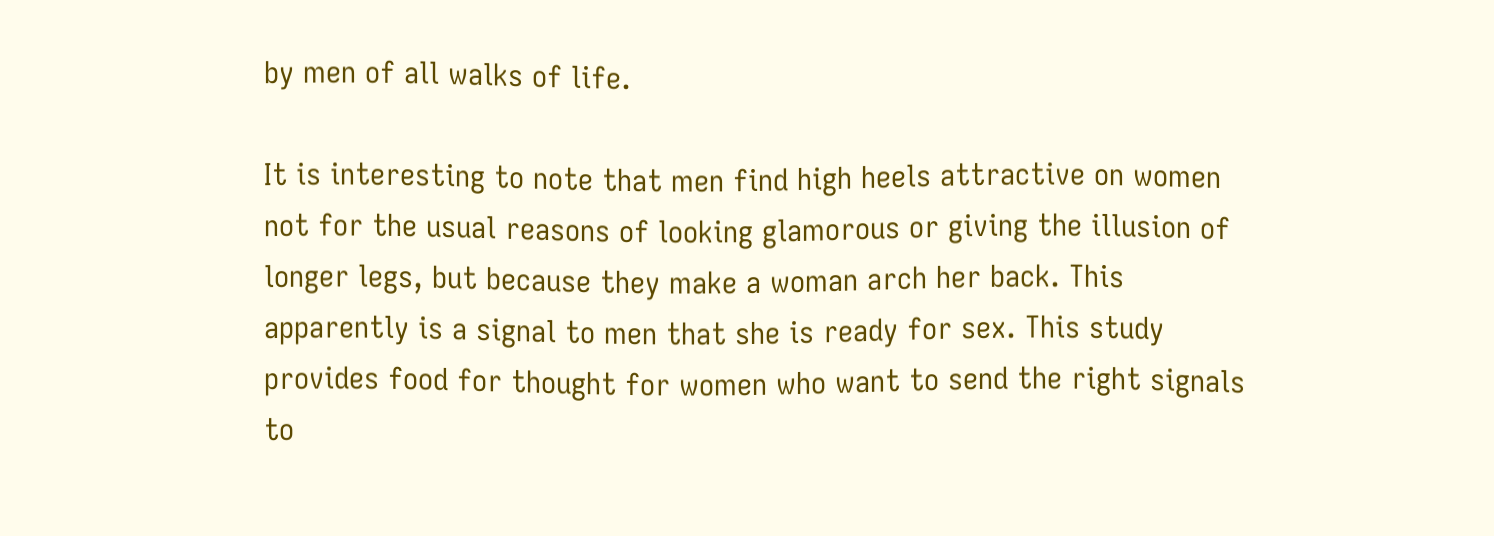by men of all walks of life.

It is interesting to note that men find high heels attractive on women not for the usual reasons of looking glamorous or giving the illusion of longer legs, but because they make a woman arch her back. This apparently is a signal to men that she is ready for sex. This study provides food for thought for women who want to send the right signals to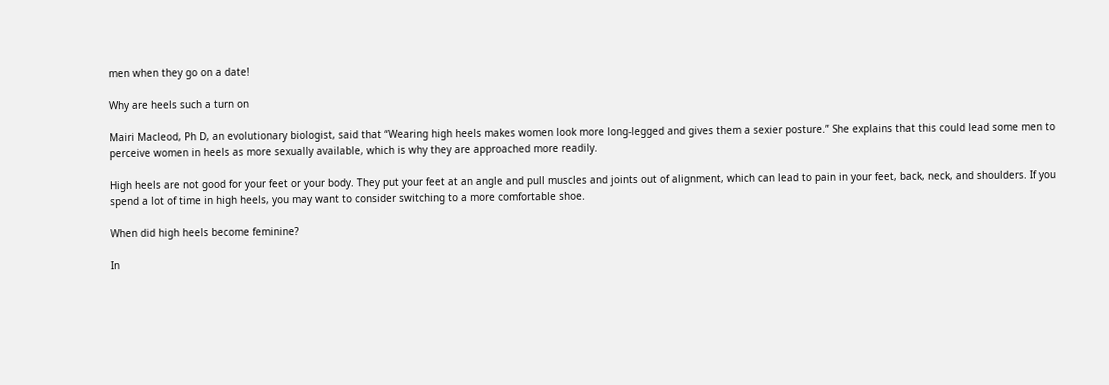men when they go on a date!

Why are heels such a turn on

Mairi Macleod, Ph D, an evolutionary biologist, said that “Wearing high heels makes women look more long-legged and gives them a sexier posture.” She explains that this could lead some men to perceive women in heels as more sexually available, which is why they are approached more readily.

High heels are not good for your feet or your body. They put your feet at an angle and pull muscles and joints out of alignment, which can lead to pain in your feet, back, neck, and shoulders. If you spend a lot of time in high heels, you may want to consider switching to a more comfortable shoe.

When did high heels become feminine?

In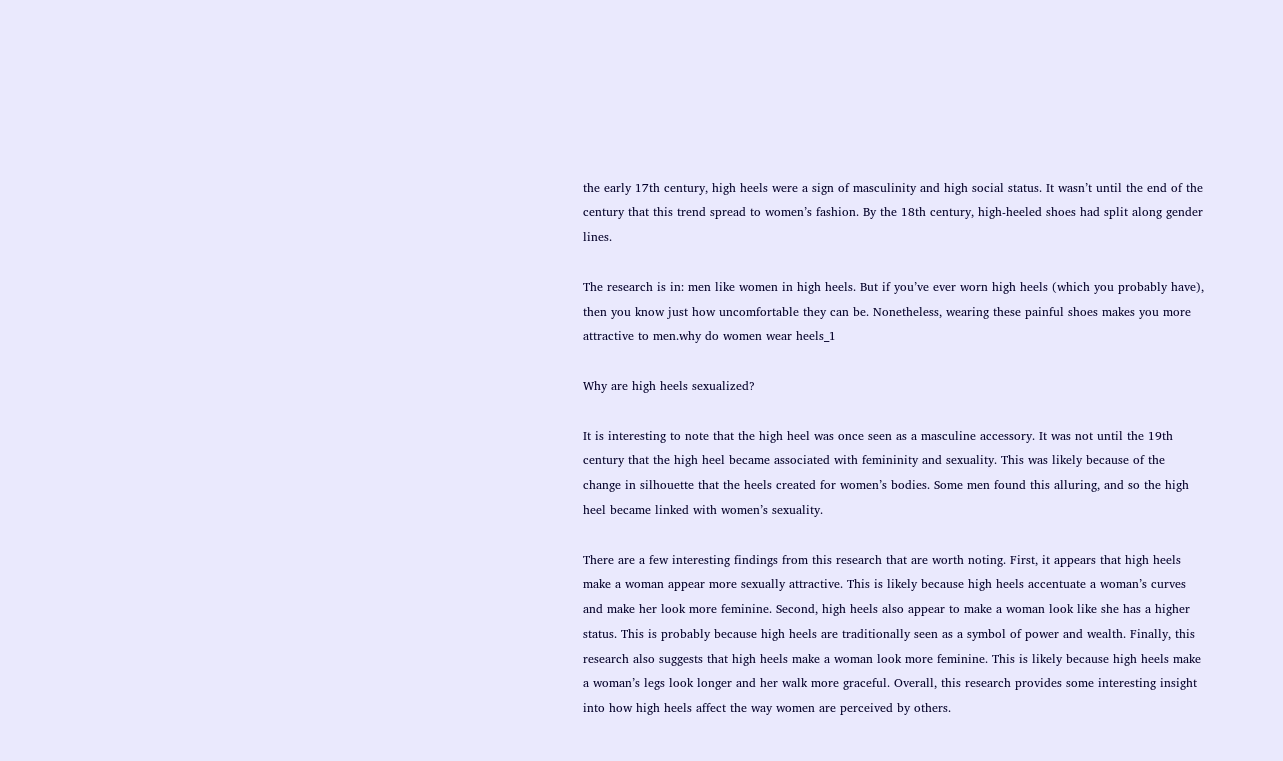the early 17th century, high heels were a sign of masculinity and high social status. It wasn’t until the end of the century that this trend spread to women’s fashion. By the 18th century, high-heeled shoes had split along gender lines.

The research is in: men like women in high heels. But if you’ve ever worn high heels (which you probably have), then you know just how uncomfortable they can be. Nonetheless, wearing these painful shoes makes you more attractive to men.why do women wear heels_1

Why are high heels sexualized?

It is interesting to note that the high heel was once seen as a masculine accessory. It was not until the 19th century that the high heel became associated with femininity and sexuality. This was likely because of the change in silhouette that the heels created for women’s bodies. Some men found this alluring, and so the high heel became linked with women’s sexuality.

There are a few interesting findings from this research that are worth noting. First, it appears that high heels make a woman appear more sexually attractive. This is likely because high heels accentuate a woman’s curves and make her look more feminine. Second, high heels also appear to make a woman look like she has a higher status. This is probably because high heels are traditionally seen as a symbol of power and wealth. Finally, this research also suggests that high heels make a woman look more feminine. This is likely because high heels make a woman’s legs look longer and her walk more graceful. Overall, this research provides some interesting insight into how high heels affect the way women are perceived by others.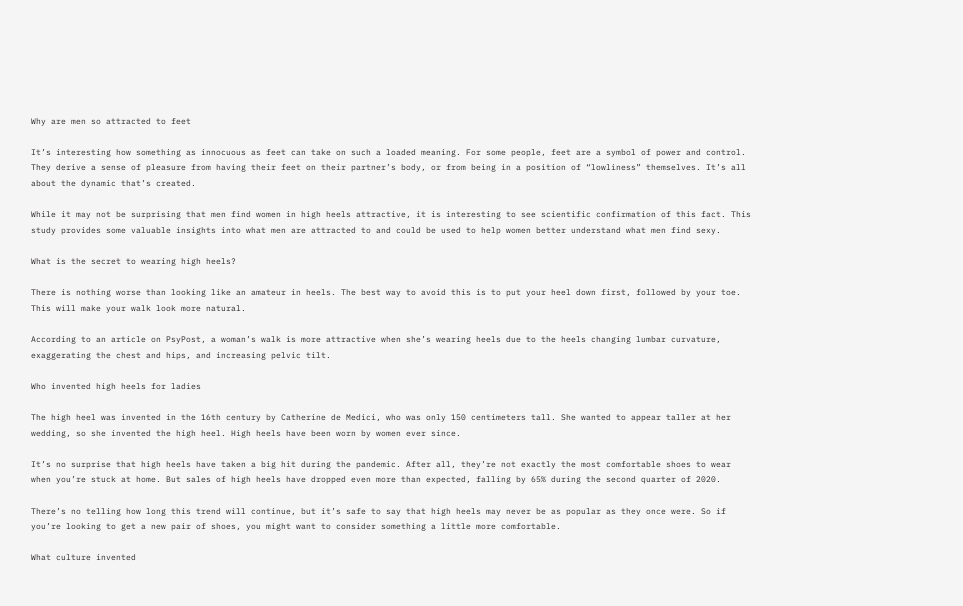Why are men so attracted to feet

It’s interesting how something as innocuous as feet can take on such a loaded meaning. For some people, feet are a symbol of power and control. They derive a sense of pleasure from having their feet on their partner’s body, or from being in a position of “lowliness” themselves. It’s all about the dynamic that’s created.

While it may not be surprising that men find women in high heels attractive, it is interesting to see scientific confirmation of this fact. This study provides some valuable insights into what men are attracted to and could be used to help women better understand what men find sexy.

What is the secret to wearing high heels?

There is nothing worse than looking like an amateur in heels. The best way to avoid this is to put your heel down first, followed by your toe. This will make your walk look more natural.

According to an article on PsyPost, a woman’s walk is more attractive when she’s wearing heels due to the heels changing lumbar curvature, exaggerating the chest and hips, and increasing pelvic tilt.

Who invented high heels for ladies

The high heel was invented in the 16th century by Catherine de Medici, who was only 150 centimeters tall. She wanted to appear taller at her wedding, so she invented the high heel. High heels have been worn by women ever since.

It’s no surprise that high heels have taken a big hit during the pandemic. After all, they’re not exactly the most comfortable shoes to wear when you’re stuck at home. But sales of high heels have dropped even more than expected, falling by 65% during the second quarter of 2020.

There’s no telling how long this trend will continue, but it’s safe to say that high heels may never be as popular as they once were. So if you’re looking to get a new pair of shoes, you might want to consider something a little more comfortable.

What culture invented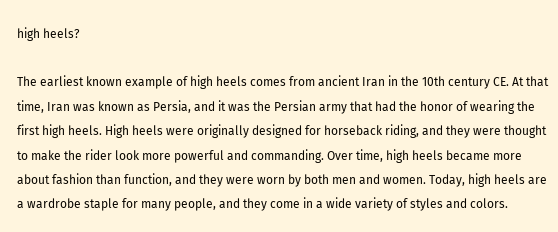high heels?

The earliest known example of high heels comes from ancient Iran in the 10th century CE. At that time, Iran was known as Persia, and it was the Persian army that had the honor of wearing the first high heels. High heels were originally designed for horseback riding, and they were thought to make the rider look more powerful and commanding. Over time, high heels became more about fashion than function, and they were worn by both men and women. Today, high heels are a wardrobe staple for many people, and they come in a wide variety of styles and colors.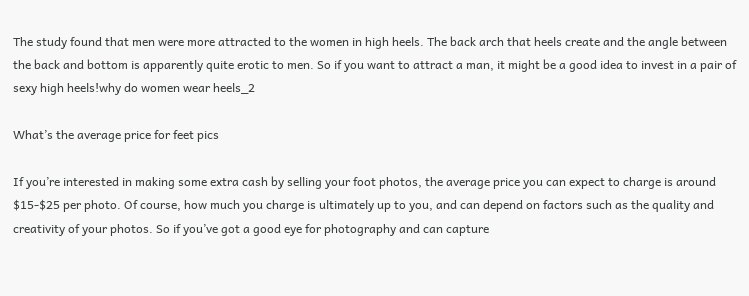The study found that men were more attracted to the women in high heels. The back arch that heels create and the angle between the back and bottom is apparently quite erotic to men. So if you want to attract a man, it might be a good idea to invest in a pair of sexy high heels!why do women wear heels_2

What’s the average price for feet pics

If you’re interested in making some extra cash by selling your foot photos, the average price you can expect to charge is around $15-$25 per photo. Of course, how much you charge is ultimately up to you, and can depend on factors such as the quality and creativity of your photos. So if you’ve got a good eye for photography and can capture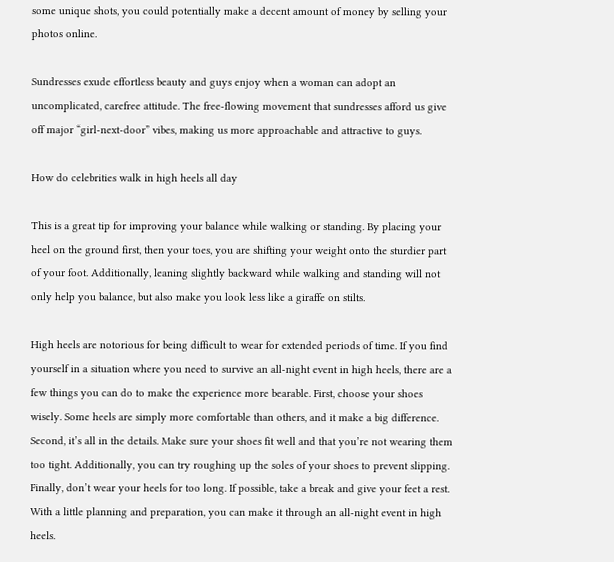some unique shots, you could potentially make a decent amount of money by selling your photos online.

Sundresses exude effortless beauty and guys enjoy when a woman can adopt an uncomplicated, carefree attitude. The free-flowing movement that sundresses afford us give off major “girl-next-door” vibes, making us more approachable and attractive to guys.

How do celebrities walk in high heels all day

This is a great tip for improving your balance while walking or standing. By placing your heel on the ground first, then your toes, you are shifting your weight onto the sturdier part of your foot. Additionally, leaning slightly backward while walking and standing will not only help you balance, but also make you look less like a giraffe on stilts.

High heels are notorious for being difficult to wear for extended periods of time. If you find yourself in a situation where you need to survive an all-night event in high heels, there are a few things you can do to make the experience more bearable. First, choose your shoes wisely. Some heels are simply more comfortable than others, and it make a big difference. Second, it’s all in the details. Make sure your shoes fit well and that you’re not wearing them too tight. Additionally, you can try roughing up the soles of your shoes to prevent slipping. Finally, don’t wear your heels for too long. If possible, take a break and give your feet a rest. With a little planning and preparation, you can make it through an all-night event in high heels.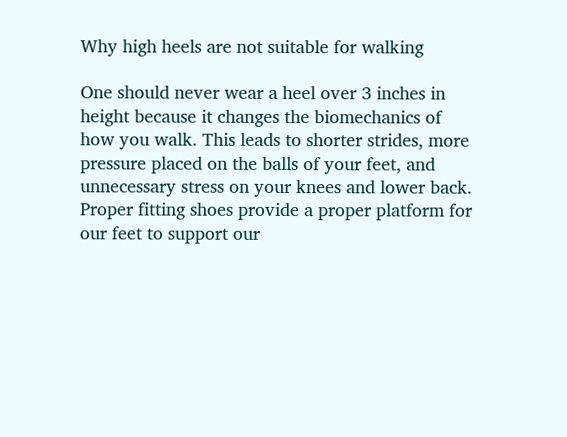Why high heels are not suitable for walking

One should never wear a heel over 3 inches in height because it changes the biomechanics of how you walk. This leads to shorter strides, more pressure placed on the balls of your feet, and unnecessary stress on your knees and lower back. Proper fitting shoes provide a proper platform for our feet to support our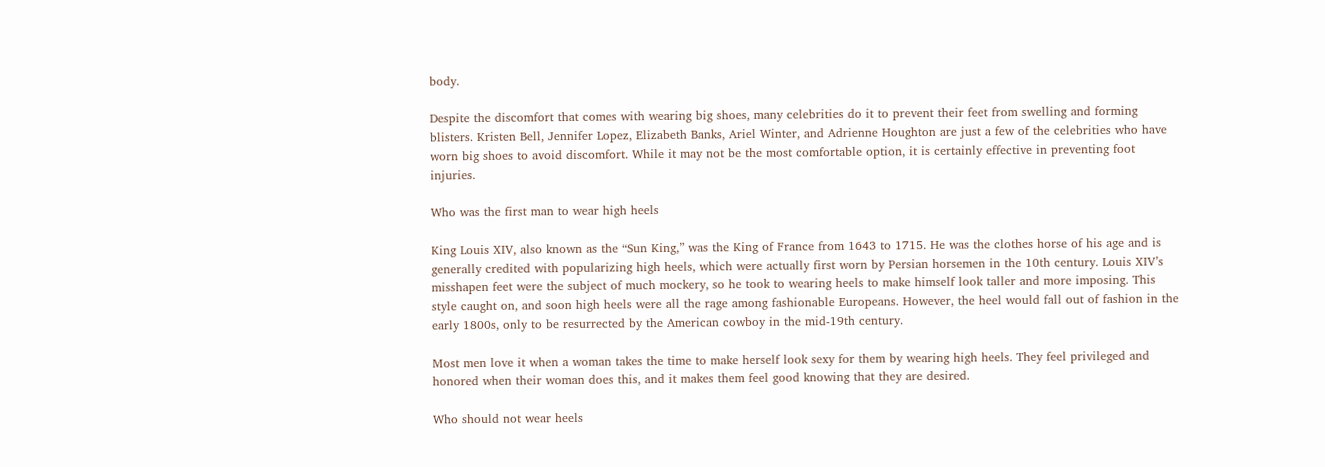body.

Despite the discomfort that comes with wearing big shoes, many celebrities do it to prevent their feet from swelling and forming blisters. Kristen Bell, Jennifer Lopez, Elizabeth Banks, Ariel Winter, and Adrienne Houghton are just a few of the celebrities who have worn big shoes to avoid discomfort. While it may not be the most comfortable option, it is certainly effective in preventing foot injuries.

Who was the first man to wear high heels

King Louis XIV, also known as the “Sun King,” was the King of France from 1643 to 1715. He was the clothes horse of his age and is generally credited with popularizing high heels, which were actually first worn by Persian horsemen in the 10th century. Louis XIV’s misshapen feet were the subject of much mockery, so he took to wearing heels to make himself look taller and more imposing. This style caught on, and soon high heels were all the rage among fashionable Europeans. However, the heel would fall out of fashion in the early 1800s, only to be resurrected by the American cowboy in the mid-19th century.

Most men love it when a woman takes the time to make herself look sexy for them by wearing high heels. They feel privileged and honored when their woman does this, and it makes them feel good knowing that they are desired.

Who should not wear heels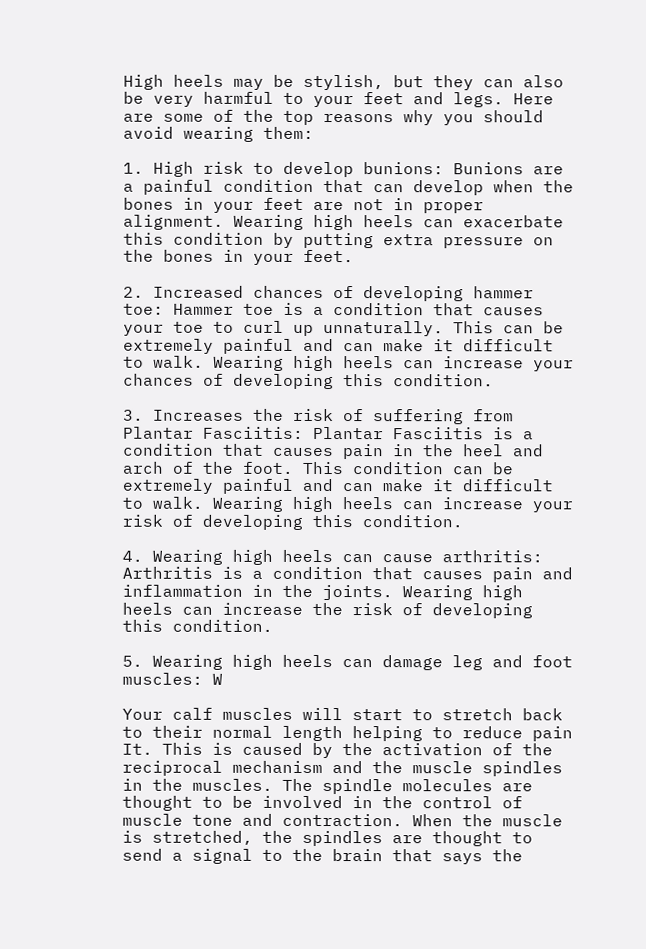High heels may be stylish, but they can also be very harmful to your feet and legs. Here are some of the top reasons why you should avoid wearing them:

1. High risk to develop bunions: Bunions are a painful condition that can develop when the bones in your feet are not in proper alignment. Wearing high heels can exacerbate this condition by putting extra pressure on the bones in your feet.

2. Increased chances of developing hammer toe: Hammer toe is a condition that causes your toe to curl up unnaturally. This can be extremely painful and can make it difficult to walk. Wearing high heels can increase your chances of developing this condition.

3. Increases the risk of suffering from Plantar Fasciitis: Plantar Fasciitis is a condition that causes pain in the heel and arch of the foot. This condition can be extremely painful and can make it difficult to walk. Wearing high heels can increase your risk of developing this condition.

4. Wearing high heels can cause arthritis: Arthritis is a condition that causes pain and inflammation in the joints. Wearing high heels can increase the risk of developing this condition.

5. Wearing high heels can damage leg and foot muscles: W

Your calf muscles will start to stretch back to their normal length helping to reduce pain It. This is caused by the activation of the reciprocal mechanism and the muscle spindles in the muscles. The spindle molecules are thought to be involved in the control of muscle tone and contraction. When the muscle is stretched, the spindles are thought to send a signal to the brain that says the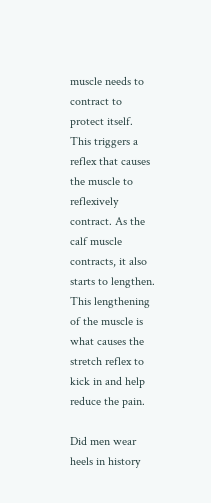muscle needs to contract to protect itself. This triggers a reflex that causes the muscle to reflexively contract. As the calf muscle contracts, it also starts to lengthen. This lengthening of the muscle is what causes the stretch reflex to kick in and help reduce the pain.

Did men wear heels in history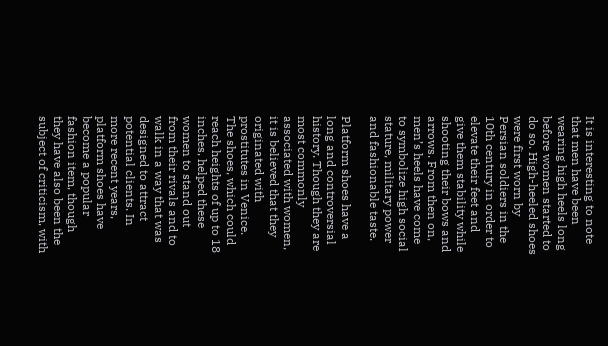It is interesting to note that men have been wearing high heels long before women started to do so. High-heeled shoes were first worn by Persian soldiers in the 10th century in order to elevate their feet and give them stability while shooting their bows and arrows. From then on, men’s heels have come to symbolize high social stature, military power and fashionable taste.

Platform shoes have a long and controversial history. Though they are most commonly associated with women, it is believed that they originated with prostitutes in Venice. The shoes, which could reach heights of up to 18 inches, helped these women to stand out from their rivals and to walk in a way that was designed to attract potential clients. In more recent years, platform shoes have become a popular fashion item, though they have also been the subject of criticism, with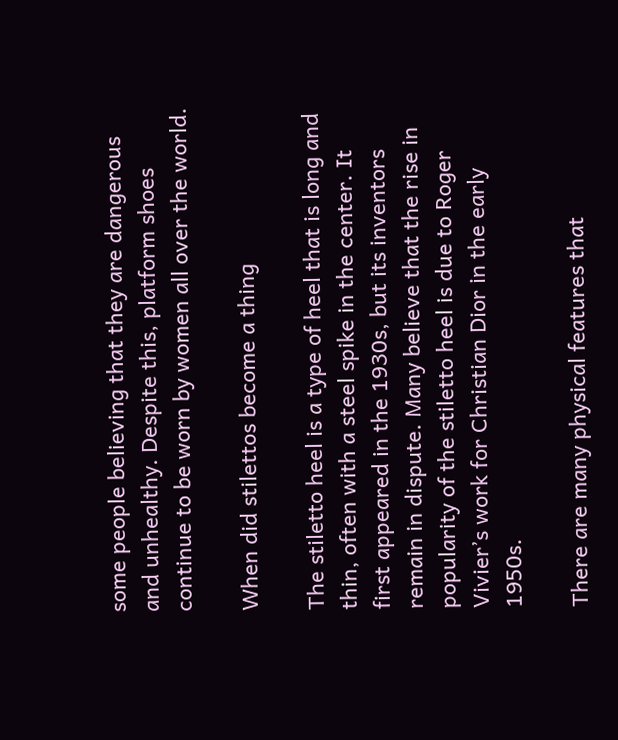some people believing that they are dangerous and unhealthy. Despite this, platform shoes continue to be worn by women all over the world.

When did stilettos become a thing

The stiletto heel is a type of heel that is long and thin, often with a steel spike in the center. It first appeared in the 1930s, but its inventors remain in dispute. Many believe that the rise in popularity of the stiletto heel is due to Roger Vivier’s work for Christian Dior in the early 1950s.

There are many physical features that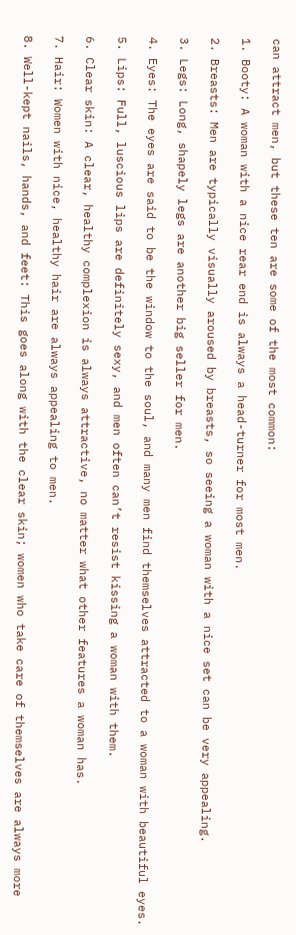can attract men, but these ten are some of the most common:

1. Booty: A woman with a nice rear end is always a head-turner for most men.

2. Breasts: Men are typically visually aroused by breasts, so seeing a woman with a nice set can be very appealing.

3. Legs: Long, shapely legs are another big seller for men.

4. Eyes: The eyes are said to be the window to the soul, and many men find themselves attracted to a woman with beautiful eyes.

5. Lips: Full, luscious lips are definitely sexy, and men often can’t resist kissing a woman with them.

6. Clear skin: A clear, healthy complexion is always attractive, no matter what other features a woman has.

7. Hair: Women with nice, healthy hair are always appealing to men.

8. Well-kept nails, hands, and feet: This goes along with the clear skin; women who take care of themselves are always more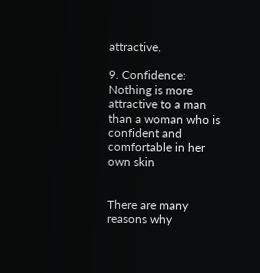attractive.

9. Confidence: Nothing is more attractive to a man than a woman who is confident and comfortable in her own skin


There are many reasons why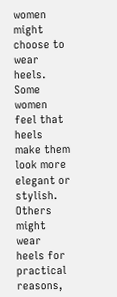women might choose to wear heels. Some women feel that heels make them look more elegant or stylish. Others might wear heels for practical reasons,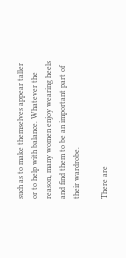such as to make themselves appear taller or to help with balance. Whatever the reason, many women enjoy wearing heels and find them to be an important part of their wardrobe.

There are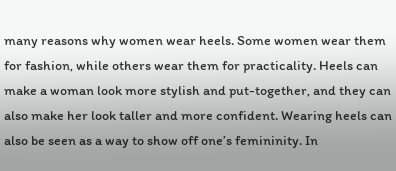many reasons why women wear heels. Some women wear them for fashion, while others wear them for practicality. Heels can make a woman look more stylish and put-together, and they can also make her look taller and more confident. Wearing heels can also be seen as a way to show off one’s femininity. In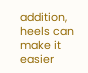addition, heels can make it easier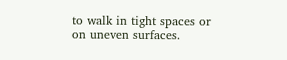to walk in tight spaces or on uneven surfaces.